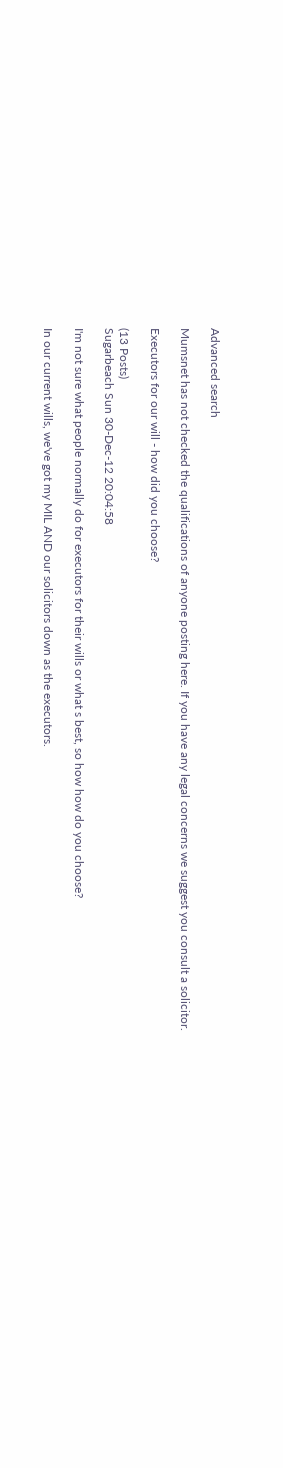Advanced search

Mumsnet has not checked the qualifications of anyone posting here. If you have any legal concerns we suggest you consult a solicitor.

Executors for our will - how did you choose?

(13 Posts)
Sugarbeach Sun 30-Dec-12 20:04:58

I'm not sure what people normally do for executors for their wills or what s best, so how how do you choose?

In our current wills, we've got my MIL AND our solicitors down as the executors.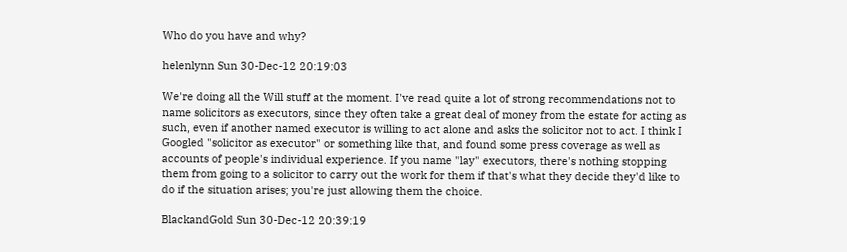Who do you have and why?

helenlynn Sun 30-Dec-12 20:19:03

We're doing all the Will stuff at the moment. I've read quite a lot of strong recommendations not to name solicitors as executors, since they often take a great deal of money from the estate for acting as such, even if another named executor is willing to act alone and asks the solicitor not to act. I think I Googled "solicitor as executor" or something like that, and found some press coverage as well as accounts of people's individual experience. If you name "lay" executors, there's nothing stopping them from going to a solicitor to carry out the work for them if that's what they decide they'd like to do if the situation arises; you're just allowing them the choice.

BlackandGold Sun 30-Dec-12 20:39:19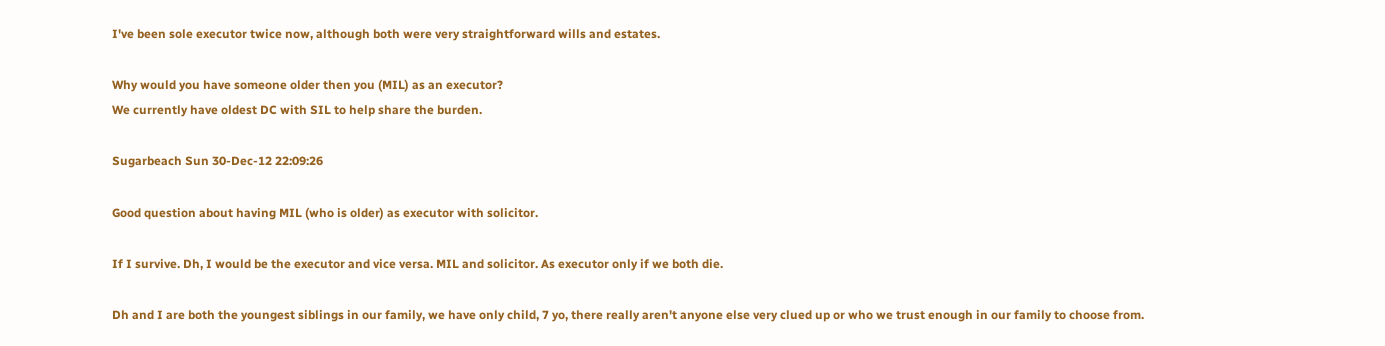I've been sole executor twice now, although both were very straightforward wills and estates.

Why would you have someone older then you (MIL) as an executor?
We currently have oldest DC with SIL to help share the burden.

Sugarbeach Sun 30-Dec-12 22:09:26

Good question about having MIL (who is older) as executor with solicitor.

If I survive. Dh, I would be the executor and vice versa. MIL and solicitor. As executor only if we both die.

Dh and I are both the youngest siblings in our family, we have only child, 7 yo, there really aren't anyone else very clued up or who we trust enough in our family to choose from.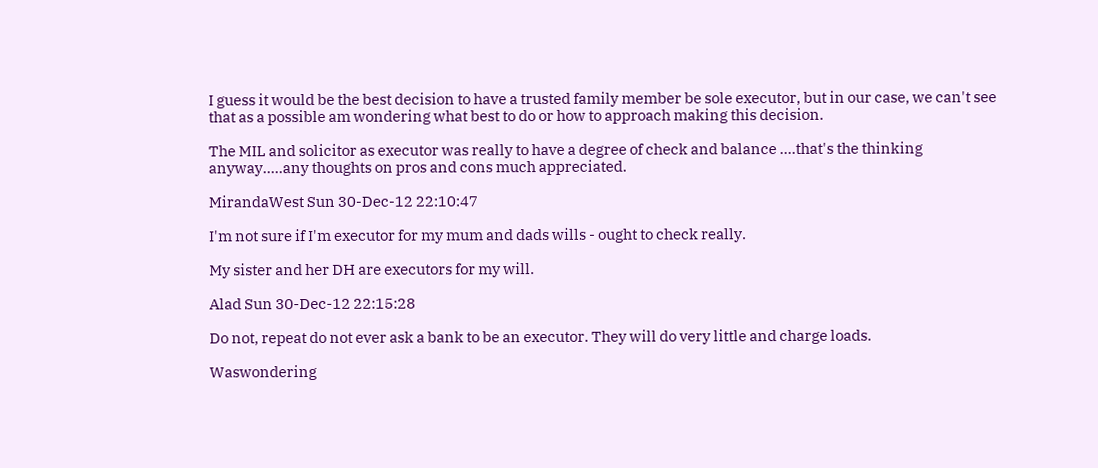I guess it would be the best decision to have a trusted family member be sole executor, but in our case, we can't see that as a possible am wondering what best to do or how to approach making this decision.

The MIL and solicitor as executor was really to have a degree of check and balance ....that's the thinking anyway.....any thoughts on pros and cons much appreciated.

MirandaWest Sun 30-Dec-12 22:10:47

I'm not sure if I'm executor for my mum and dads wills - ought to check really.

My sister and her DH are executors for my will.

Alad Sun 30-Dec-12 22:15:28

Do not, repeat do not ever ask a bank to be an executor. They will do very little and charge loads.

Waswondering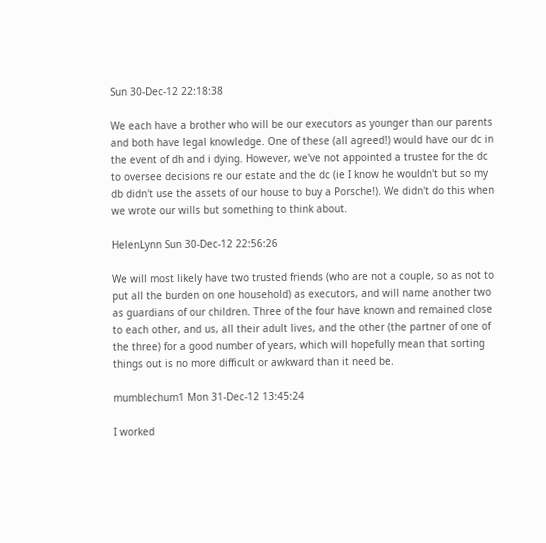Sun 30-Dec-12 22:18:38

We each have a brother who will be our executors as younger than our parents and both have legal knowledge. One of these (all agreed!) would have our dc in the event of dh and i dying. However, we've not appointed a trustee for the dc to oversee decisions re our estate and the dc (ie I know he wouldn't but so my db didn't use the assets of our house to buy a Porsche!). We didn't do this when we wrote our wills but something to think about.

HelenLynn Sun 30-Dec-12 22:56:26

We will most likely have two trusted friends (who are not a couple, so as not to put all the burden on one household) as executors, and will name another two as guardians of our children. Three of the four have known and remained close to each other, and us, all their adult lives, and the other (the partner of one of the three) for a good number of years, which will hopefully mean that sorting things out is no more difficult or awkward than it need be.

mumblechum1 Mon 31-Dec-12 13:45:24

I worked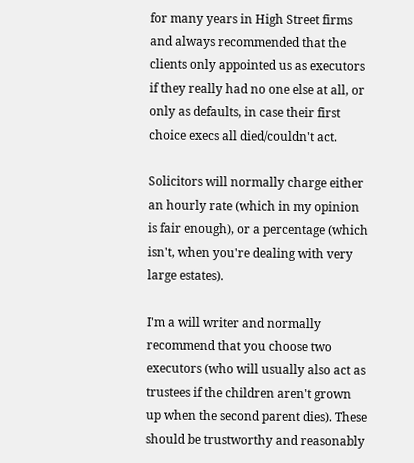for many years in High Street firms and always recommended that the clients only appointed us as executors if they really had no one else at all, or only as defaults, in case their first choice execs all died/couldn't act.

Solicitors will normally charge either an hourly rate (which in my opinion is fair enough), or a percentage (which isn't, when you're dealing with very large estates).

I'm a will writer and normally recommend that you choose two executors (who will usually also act as trustees if the children aren't grown up when the second parent dies). These should be trustworthy and reasonably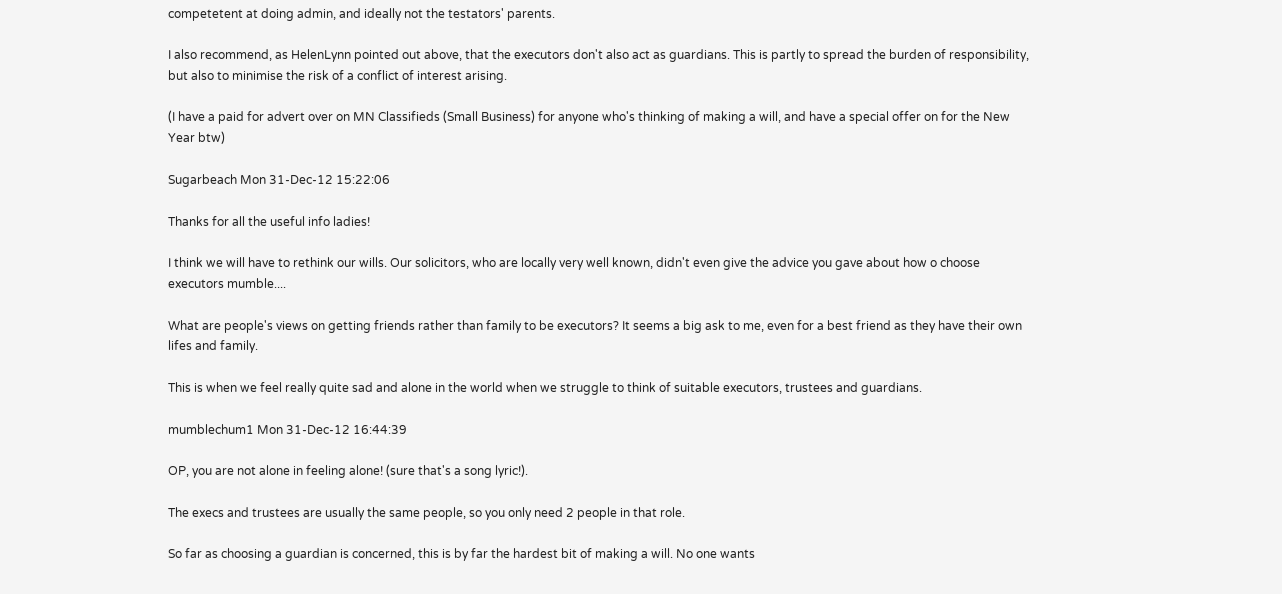competetent at doing admin, and ideally not the testators' parents.

I also recommend, as HelenLynn pointed out above, that the executors don't also act as guardians. This is partly to spread the burden of responsibility, but also to minimise the risk of a conflict of interest arising.

(I have a paid for advert over on MN Classifieds (Small Business) for anyone who's thinking of making a will, and have a special offer on for the New Year btw)

Sugarbeach Mon 31-Dec-12 15:22:06

Thanks for all the useful info ladies!

I think we will have to rethink our wills. Our solicitors, who are locally very well known, didn't even give the advice you gave about how o choose executors mumble....

What are people's views on getting friends rather than family to be executors? It seems a big ask to me, even for a best friend as they have their own lifes and family.

This is when we feel really quite sad and alone in the world when we struggle to think of suitable executors, trustees and guardians.

mumblechum1 Mon 31-Dec-12 16:44:39

OP, you are not alone in feeling alone! (sure that's a song lyric!).

The execs and trustees are usually the same people, so you only need 2 people in that role.

So far as choosing a guardian is concerned, this is by far the hardest bit of making a will. No one wants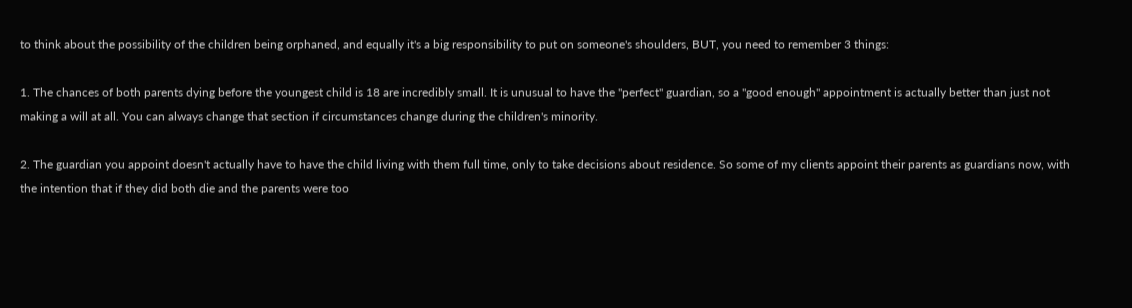to think about the possibility of the children being orphaned, and equally it's a big responsibility to put on someone's shoulders, BUT, you need to remember 3 things:

1. The chances of both parents dying before the youngest child is 18 are incredibly small. It is unusual to have the "perfect" guardian, so a "good enough" appointment is actually better than just not making a will at all. You can always change that section if circumstances change during the children's minority.

2. The guardian you appoint doesn't actually have to have the child living with them full time, only to take decisions about residence. So some of my clients appoint their parents as guardians now, with the intention that if they did both die and the parents were too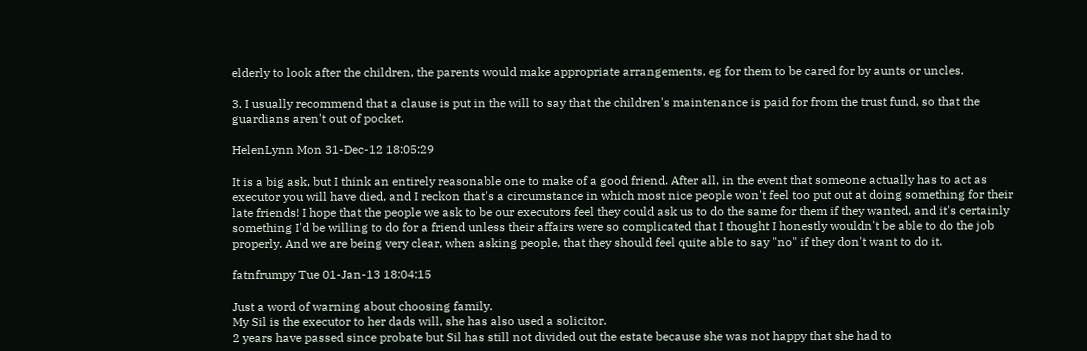elderly to look after the children, the parents would make appropriate arrangements, eg for them to be cared for by aunts or uncles.

3. I usually recommend that a clause is put in the will to say that the children's maintenance is paid for from the trust fund, so that the guardians aren't out of pocket.

HelenLynn Mon 31-Dec-12 18:05:29

It is a big ask, but I think an entirely reasonable one to make of a good friend. After all, in the event that someone actually has to act as executor you will have died, and I reckon that's a circumstance in which most nice people won't feel too put out at doing something for their late friends! I hope that the people we ask to be our executors feel they could ask us to do the same for them if they wanted, and it's certainly something I'd be willing to do for a friend unless their affairs were so complicated that I thought I honestly wouldn't be able to do the job properly. And we are being very clear, when asking people, that they should feel quite able to say "no" if they don't want to do it.

fatnfrumpy Tue 01-Jan-13 18:04:15

Just a word of warning about choosing family.
My Sil is the executor to her dads will, she has also used a solicitor.
2 years have passed since probate but Sil has still not divided out the estate because she was not happy that she had to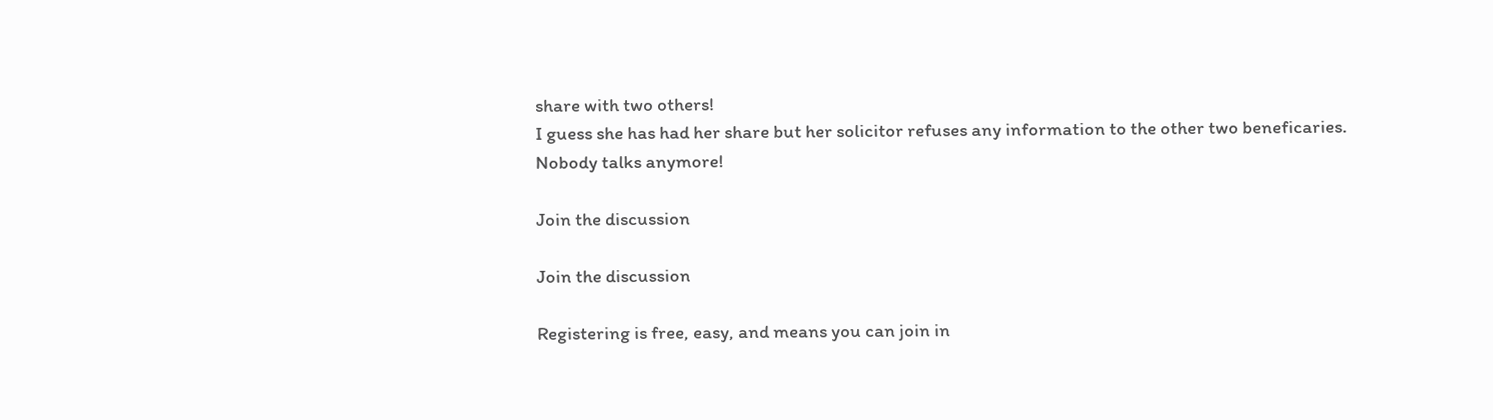share with two others!
I guess she has had her share but her solicitor refuses any information to the other two beneficaries.
Nobody talks anymore!

Join the discussion

Join the discussion

Registering is free, easy, and means you can join in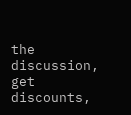the discussion, get discounts,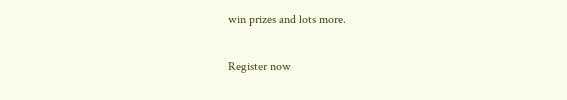win prizes and lots more.

Register now